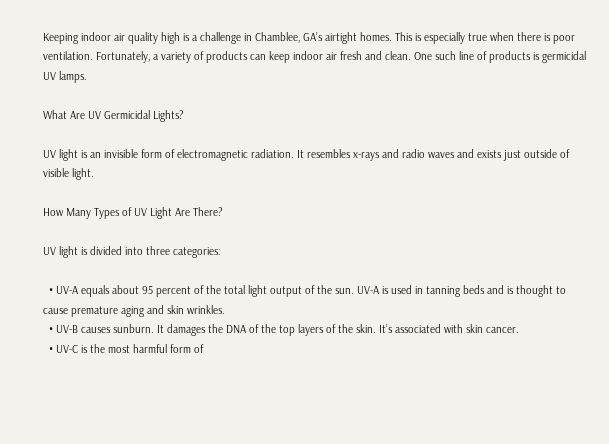Keeping indoor air quality high is a challenge in Chamblee, GA’s airtight homes. This is especially true when there is poor ventilation. Fortunately, a variety of products can keep indoor air fresh and clean. One such line of products is germicidal UV lamps.

What Are UV Germicidal Lights?

UV light is an invisible form of electromagnetic radiation. It resembles x-rays and radio waves and exists just outside of visible light.

How Many Types of UV Light Are There?

UV light is divided into three categories:

  • UV-A equals about 95 percent of the total light output of the sun. UV-A is used in tanning beds and is thought to cause premature aging and skin wrinkles.
  • UV-B causes sunburn. It damages the DNA of the top layers of the skin. It’s associated with skin cancer.
  • UV-C is the most harmful form of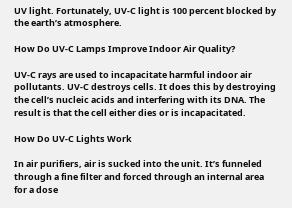UV light. Fortunately, UV-C light is 100 percent blocked by the earth’s atmosphere.

How Do UV-C Lamps Improve Indoor Air Quality?

UV-C rays are used to incapacitate harmful indoor air pollutants. UV-C destroys cells. It does this by destroying the cell’s nucleic acids and interfering with its DNA. The result is that the cell either dies or is incapacitated.

How Do UV-C Lights Work

In air purifiers, air is sucked into the unit. It’s funneled through a fine filter and forced through an internal area for a dose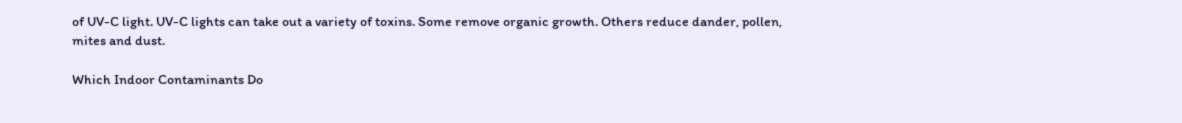of UV-C light. UV-C lights can take out a variety of toxins. Some remove organic growth. Others reduce dander, pollen, mites and dust.

Which Indoor Contaminants Do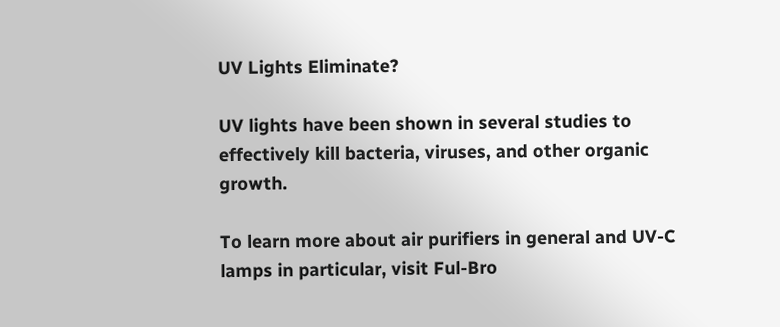UV Lights Eliminate?

UV lights have been shown in several studies to effectively kill bacteria, viruses, and other organic growth.

To learn more about air purifiers in general and UV-C lamps in particular, visit Ful-Bro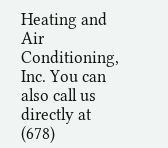Heating and Air Conditioning, Inc. You can also call us directly at (678)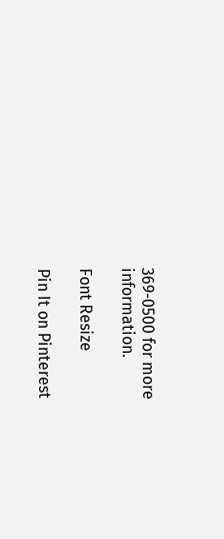369-0500 for more information.

Font Resize

Pin It on Pinterest